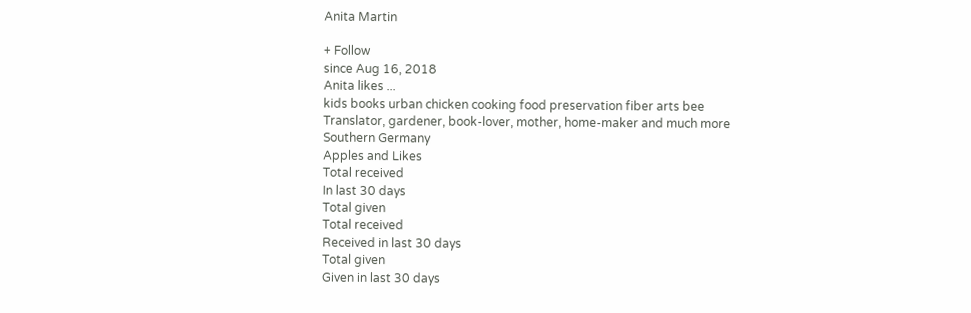Anita Martin

+ Follow
since Aug 16, 2018
Anita likes ...
kids books urban chicken cooking food preservation fiber arts bee
Translator, gardener, book-lover, mother, home-maker and much more
Southern Germany
Apples and Likes
Total received
In last 30 days
Total given
Total received
Received in last 30 days
Total given
Given in last 30 days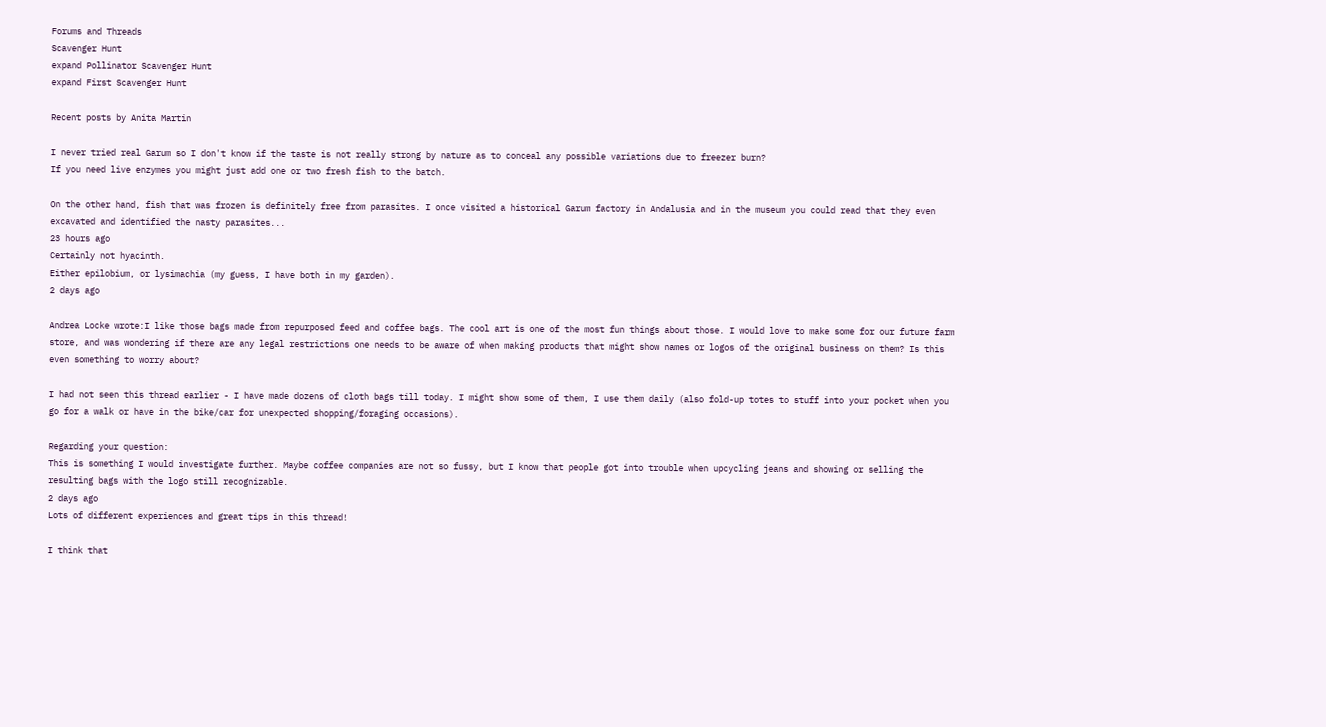Forums and Threads
Scavenger Hunt
expand Pollinator Scavenger Hunt
expand First Scavenger Hunt

Recent posts by Anita Martin

I never tried real Garum so I don't know if the taste is not really strong by nature as to conceal any possible variations due to freezer burn?
If you need live enzymes you might just add one or two fresh fish to the batch.

On the other hand, fish that was frozen is definitely free from parasites. I once visited a historical Garum factory in Andalusia and in the museum you could read that they even excavated and identified the nasty parasites...
23 hours ago
Certainly not hyacinth.
Either epilobium, or lysimachia (my guess, I have both in my garden).
2 days ago

Andrea Locke wrote:I like those bags made from repurposed feed and coffee bags. The cool art is one of the most fun things about those. I would love to make some for our future farm store, and was wondering if there are any legal restrictions one needs to be aware of when making products that might show names or logos of the original business on them? Is this even something to worry about?

I had not seen this thread earlier - I have made dozens of cloth bags till today. I might show some of them, I use them daily (also fold-up totes to stuff into your pocket when you go for a walk or have in the bike/car for unexpected shopping/foraging occasions).

Regarding your question:
This is something I would investigate further. Maybe coffee companies are not so fussy, but I know that people got into trouble when upcycling jeans and showing or selling the resulting bags with the logo still recognizable.
2 days ago
Lots of different experiences and great tips in this thread!

I think that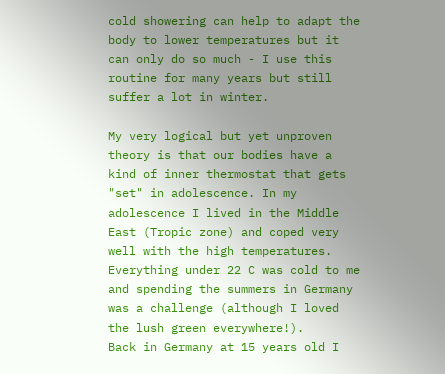cold showering can help to adapt the body to lower temperatures but it can only do so much - I use this routine for many years but still suffer a lot in winter.

My very logical but yet unproven theory is that our bodies have a kind of inner thermostat that gets "set" in adolescence. In my adolescence I lived in the Middle East (Tropic zone) and coped very well with the high temperatures. Everything under 22 C was cold to me and spending the summers in Germany was a challenge (although I loved the lush green everywhere!).
Back in Germany at 15 years old I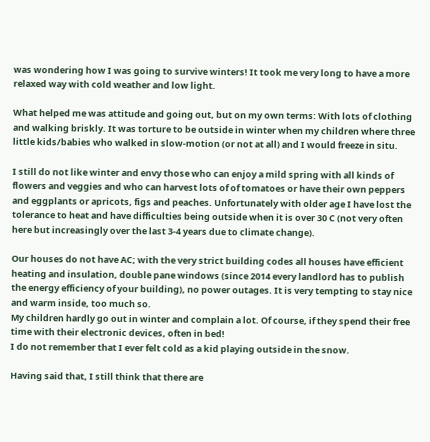was wondering how I was going to survive winters! It took me very long to have a more relaxed way with cold weather and low light.

What helped me was attitude and going out, but on my own terms: With lots of clothing and walking briskly. It was torture to be outside in winter when my children where three little kids/babies who walked in slow-motion (or not at all) and I would freeze in situ.

I still do not like winter and envy those who can enjoy a mild spring with all kinds of flowers and veggies and who can harvest lots of of tomatoes or have their own peppers and eggplants or apricots, figs and peaches. Unfortunately with older age I have lost the tolerance to heat and have difficulties being outside when it is over 30 C (not very often here but increasingly over the last 3-4 years due to climate change).

Our houses do not have AC; with the very strict building codes all houses have efficient heating and insulation, double pane windows (since 2014 every landlord has to publish the energy efficiency of your building), no power outages. It is very tempting to stay nice and warm inside, too much so.
My children hardly go out in winter and complain a lot. Of course, if they spend their free time with their electronic devices, often in bed!
I do not remember that I ever felt cold as a kid playing outside in the snow.

Having said that, I still think that there are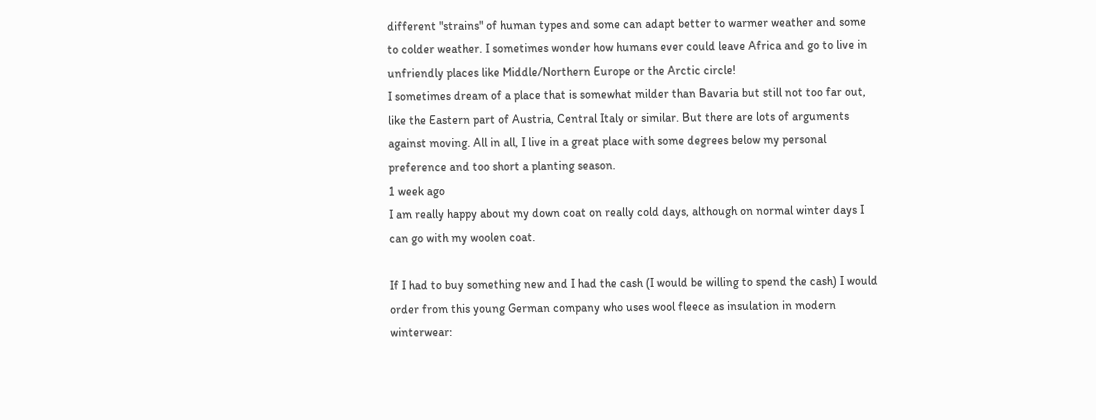different "strains" of human types and some can adapt better to warmer weather and some to colder weather. I sometimes wonder how humans ever could leave Africa and go to live in unfriendly places like Middle/Northern Europe or the Arctic circle!
I sometimes dream of a place that is somewhat milder than Bavaria but still not too far out, like the Eastern part of Austria, Central Italy or similar. But there are lots of arguments against moving. All in all, I live in a great place with some degrees below my personal preference and too short a planting season.
1 week ago
I am really happy about my down coat on really cold days, although on normal winter days I can go with my woolen coat.

If I had to buy something new and I had the cash (I would be willing to spend the cash) I would order from this young German company who uses wool fleece as insulation in modern winterwear: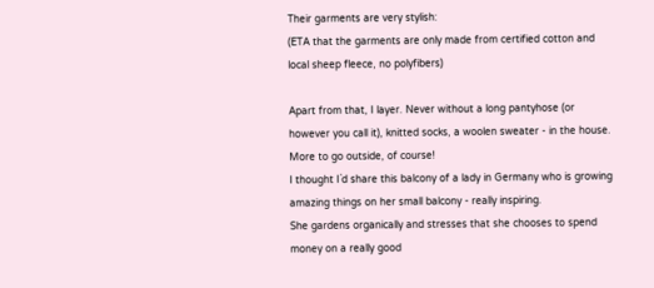Their garments are very stylish:
(ETA that the garments are only made from certified cotton and local sheep fleece, no polyfibers)

Apart from that, I layer. Never without a long pantyhose (or however you call it), knitted socks, a woolen sweater - in the house. More to go outside, of course!
I thought I`d share this balcony of a lady in Germany who is growing amazing things on her small balcony - really inspiring.
She gardens organically and stresses that she chooses to spend money on a really good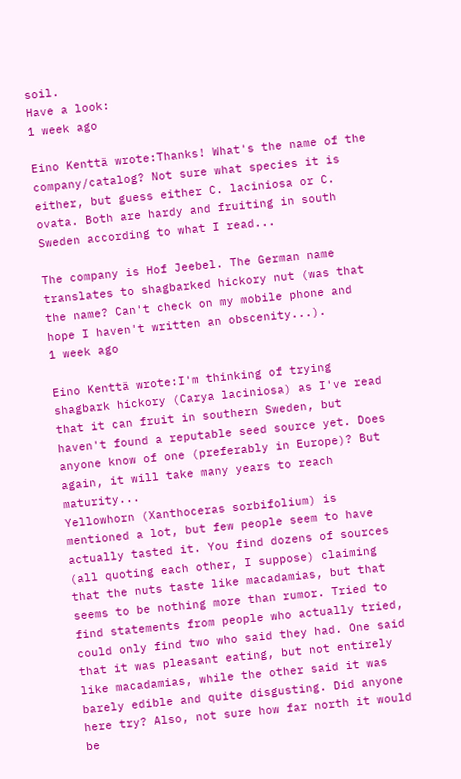soil.
Have a look:
1 week ago

Eino Kenttä wrote:Thanks! What's the name of the company/catalog? Not sure what species it is either, but guess either C. laciniosa or C. ovata. Both are hardy and fruiting in south Sweden according to what I read...

The company is Hof Jeebel. The German name translates to shagbarked hickory nut (was that the name? Can't check on my mobile phone and hope I haven't written an obscenity...).
1 week ago

Eino Kenttä wrote:I'm thinking of trying shagbark hickory (Carya laciniosa) as I've read that it can fruit in southern Sweden, but haven't found a reputable seed source yet. Does anyone know of one (preferably in Europe)? But again, it will take many years to reach maturity...
Yellowhorn (Xanthoceras sorbifolium) is mentioned a lot, but few people seem to have actually tasted it. You find dozens of sources (all quoting each other, I suppose) claiming that the nuts taste like macadamias, but that seems to be nothing more than rumor. Tried to find statements from people who actually tried, could only find two who said they had. One said that it was pleasant eating, but not entirely like macadamias, while the other said it was barely edible and quite disgusting. Did anyone here try? Also, not sure how far north it would be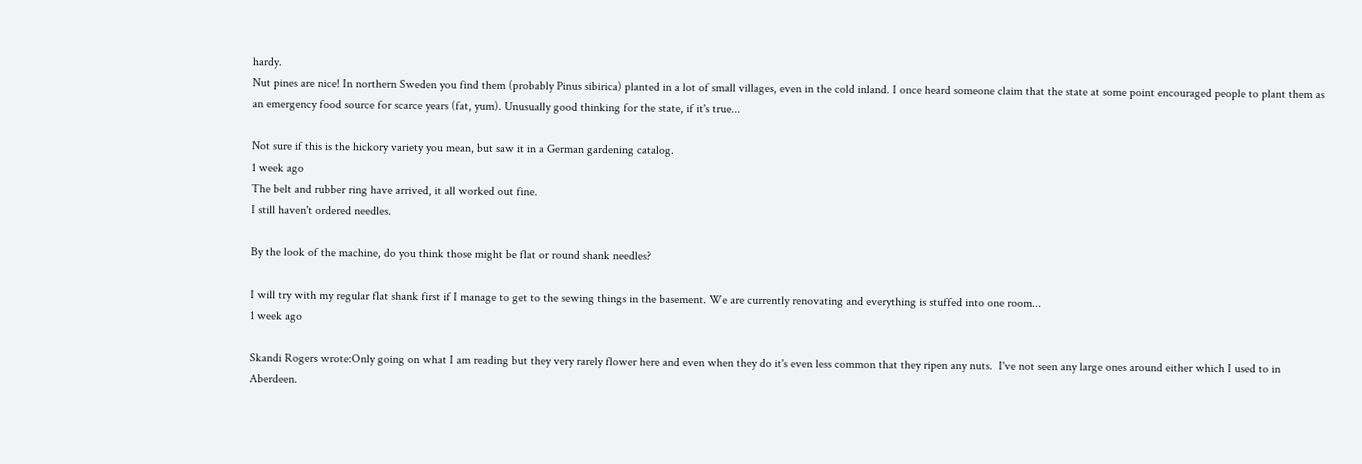hardy.
Nut pines are nice! In northern Sweden you find them (probably Pinus sibirica) planted in a lot of small villages, even in the cold inland. I once heard someone claim that the state at some point encouraged people to plant them as an emergency food source for scarce years (fat, yum). Unusually good thinking for the state, if it's true...

Not sure if this is the hickory variety you mean, but saw it in a German gardening catalog.
1 week ago
The belt and rubber ring have arrived, it all worked out fine.
I still haven't ordered needles.

By the look of the machine, do you think those might be flat or round shank needles?

I will try with my regular flat shank first if I manage to get to the sewing things in the basement. We are currently renovating and everything is stuffed into one room...
1 week ago

Skandi Rogers wrote:Only going on what I am reading but they very rarely flower here and even when they do it's even less common that they ripen any nuts.  I've not seen any large ones around either which I used to in Aberdeen.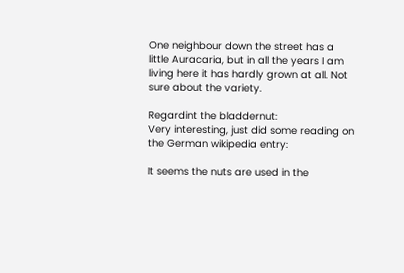One neighbour down the street has a little Auracaria, but in all the years I am living here it has hardly grown at all. Not sure about the variety.

Regardint the bladdernut:
Very interesting, just did some reading on the German wikipedia entry:

It seems the nuts are used in the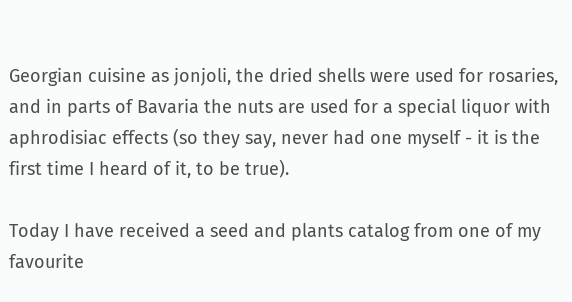Georgian cuisine as jonjoli, the dried shells were used for rosaries, and in parts of Bavaria the nuts are used for a special liquor with aphrodisiac effects (so they say, never had one myself - it is the first time I heard of it, to be true).

Today I have received a seed and plants catalog from one of my favourite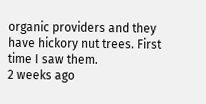organic providers and they have hickory nut trees. First time I saw them.
2 weeks ago